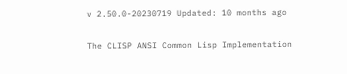v 2.50.0-20230719 Updated: 10 months ago

The CLISP ANSI Common Lisp Implementation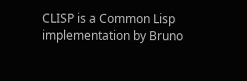CLISP is a Common Lisp implementation by Bruno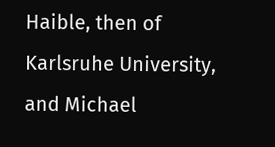Haible, then of Karlsruhe University, and Michael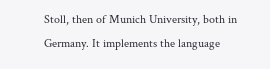Stoll, then of Munich University, both in Germany. It implements the language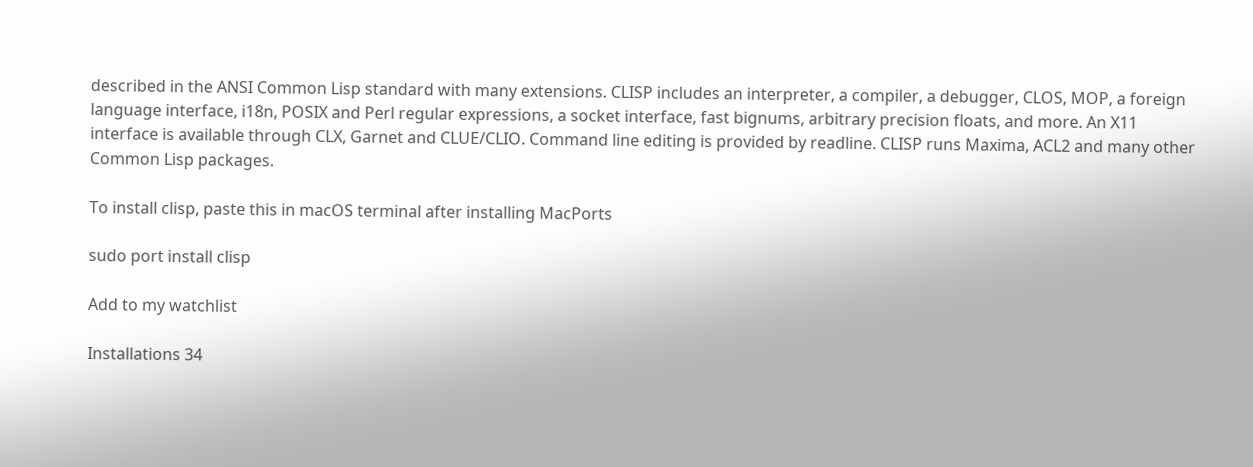described in the ANSI Common Lisp standard with many extensions. CLISP includes an interpreter, a compiler, a debugger, CLOS, MOP, a foreign language interface, i18n, POSIX and Perl regular expressions, a socket interface, fast bignums, arbitrary precision floats, and more. An X11 interface is available through CLX, Garnet and CLUE/CLIO. Command line editing is provided by readline. CLISP runs Maxima, ACL2 and many other Common Lisp packages.

To install clisp, paste this in macOS terminal after installing MacPorts

sudo port install clisp

Add to my watchlist

Installations 34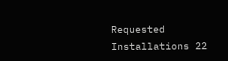Requested Installations 22